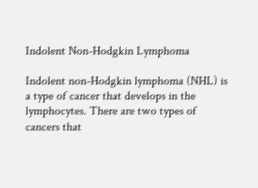Indolent Non-Hodgkin Lymphoma

Indolent non-Hodgkin lymphoma (NHL) is a type of cancer that develops in the lymphocytes. There are two types of cancers that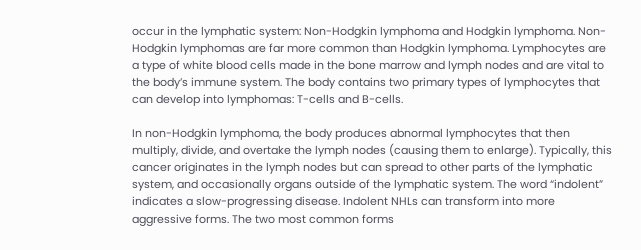occur in the lymphatic system: Non-Hodgkin lymphoma and Hodgkin lymphoma. Non-Hodgkin lymphomas are far more common than Hodgkin lymphoma. Lymphocytes are a type of white blood cells made in the bone marrow and lymph nodes and are vital to the body’s immune system. The body contains two primary types of lymphocytes that can develop into lymphomas: T-cells and B-cells.

In non-Hodgkin lymphoma, the body produces abnormal lymphocytes that then multiply, divide, and overtake the lymph nodes (causing them to enlarge). Typically, this cancer originates in the lymph nodes but can spread to other parts of the lymphatic system, and occasionally organs outside of the lymphatic system. The word “indolent” indicates a slow-progressing disease. Indolent NHLs can transform into more aggressive forms. The two most common forms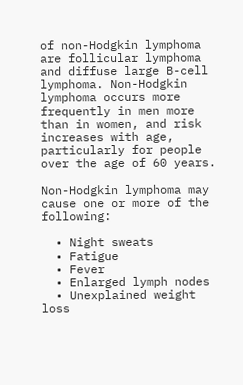of non-Hodgkin lymphoma are follicular lymphoma and diffuse large B-cell lymphoma. Non-Hodgkin lymphoma occurs more frequently in men more than in women, and risk increases with age, particularly for people over the age of 60 years.

Non-Hodgkin lymphoma may cause one or more of the following:

  • Night sweats
  • Fatigue
  • Fever
  • Enlarged lymph nodes
  • Unexplained weight loss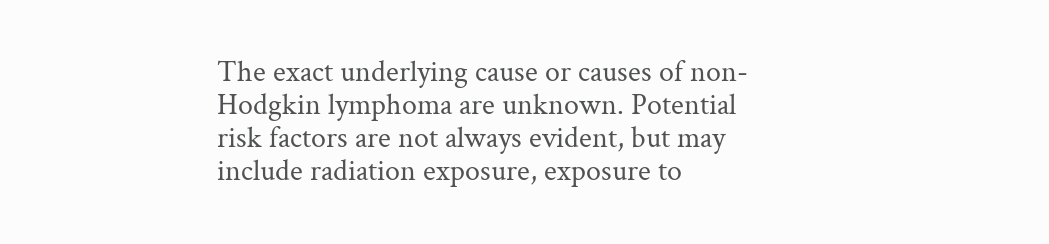The exact underlying cause or causes of non-Hodgkin lymphoma are unknown. Potential risk factors are not always evident, but may include radiation exposure, exposure to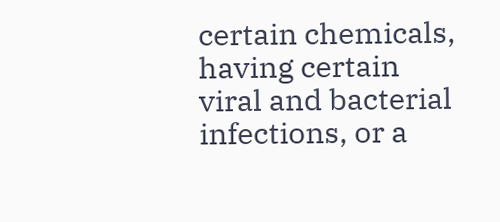certain chemicals, having certain viral and bacterial infections, or a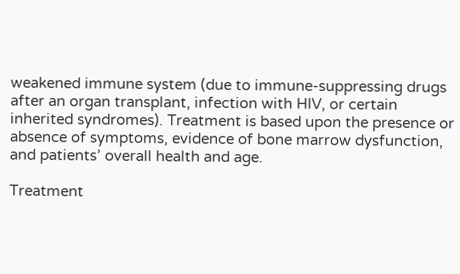weakened immune system (due to immune-suppressing drugs after an organ transplant, infection with HIV, or certain inherited syndromes). Treatment is based upon the presence or absence of symptoms, evidence of bone marrow dysfunction, and patients’ overall health and age.

Treatment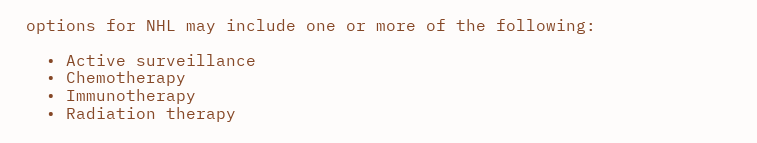options for NHL may include one or more of the following:

  • Active surveillance
  • Chemotherapy
  • Immunotherapy
  • Radiation therapy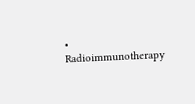• Radioimmunotherapy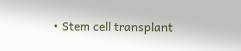• Stem cell transplant